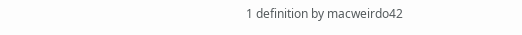1 definition by macweirdo42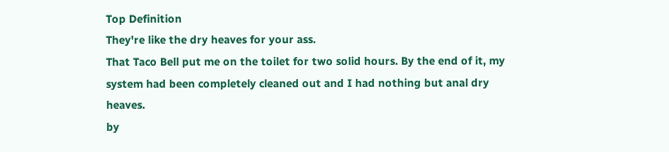Top Definition
They're like the dry heaves for your ass.
That Taco Bell put me on the toilet for two solid hours. By the end of it, my system had been completely cleaned out and I had nothing but anal dry heaves.
by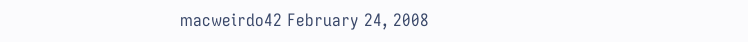macweirdo42 February 24, 2008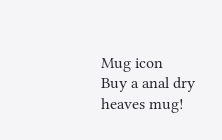Mug icon
Buy a anal dry heaves mug!